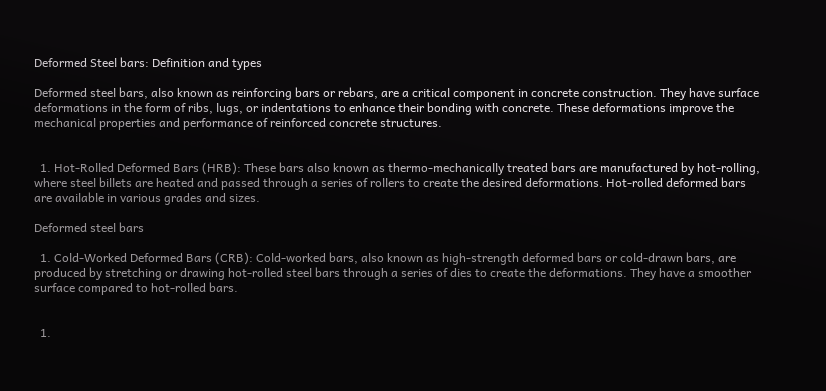Deformed Steel bars: Definition and types

Deformed steel bars, also known as reinforcing bars or rebars, are a critical component in concrete construction. They have surface deformations in the form of ribs, lugs, or indentations to enhance their bonding with concrete. These deformations improve the mechanical properties and performance of reinforced concrete structures.


  1. Hot-Rolled Deformed Bars (HRB): These bars also known as thermo-mechanically treated bars are manufactured by hot-rolling, where steel billets are heated and passed through a series of rollers to create the desired deformations. Hot-rolled deformed bars are available in various grades and sizes.

Deformed steel bars

  1. Cold-Worked Deformed Bars (CRB): Cold-worked bars, also known as high-strength deformed bars or cold-drawn bars, are produced by stretching or drawing hot-rolled steel bars through a series of dies to create the deformations. They have a smoother surface compared to hot-rolled bars.


  1.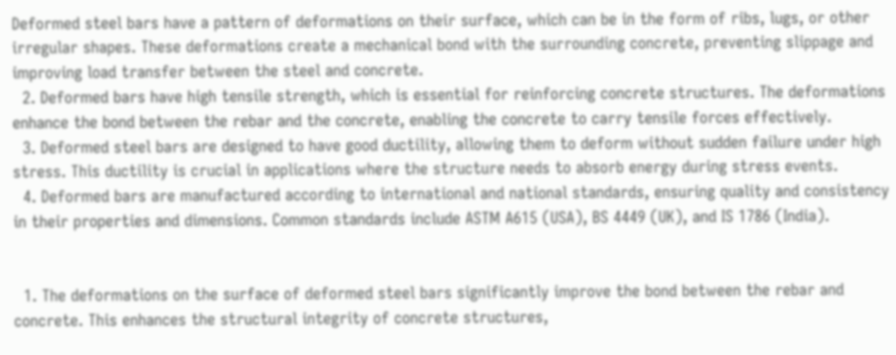Deformed steel bars have a pattern of deformations on their surface, which can be in the form of ribs, lugs, or other irregular shapes. These deformations create a mechanical bond with the surrounding concrete, preventing slippage and improving load transfer between the steel and concrete.
  2. Deformed bars have high tensile strength, which is essential for reinforcing concrete structures. The deformations enhance the bond between the rebar and the concrete, enabling the concrete to carry tensile forces effectively.
  3. Deformed steel bars are designed to have good ductility, allowing them to deform without sudden failure under high stress. This ductility is crucial in applications where the structure needs to absorb energy during stress events.
  4. Deformed bars are manufactured according to international and national standards, ensuring quality and consistency in their properties and dimensions. Common standards include ASTM A615 (USA), BS 4449 (UK), and IS 1786 (India).


  1. The deformations on the surface of deformed steel bars significantly improve the bond between the rebar and concrete. This enhances the structural integrity of concrete structures,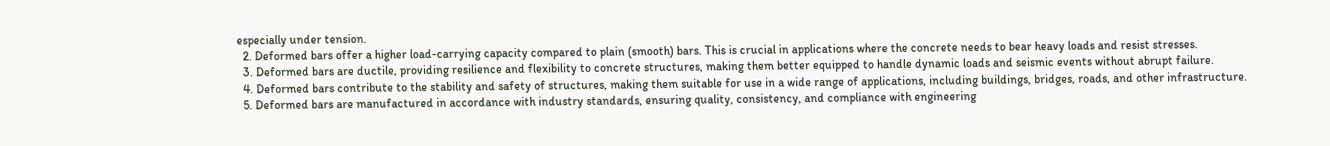especially under tension.
  2. Deformed bars offer a higher load-carrying capacity compared to plain (smooth) bars. This is crucial in applications where the concrete needs to bear heavy loads and resist stresses.
  3. Deformed bars are ductile, providing resilience and flexibility to concrete structures, making them better equipped to handle dynamic loads and seismic events without abrupt failure.
  4. Deformed bars contribute to the stability and safety of structures, making them suitable for use in a wide range of applications, including buildings, bridges, roads, and other infrastructure.
  5. Deformed bars are manufactured in accordance with industry standards, ensuring quality, consistency, and compliance with engineering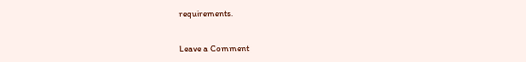requirements.


Leave a Comment